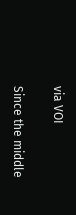via VOI

Since the middle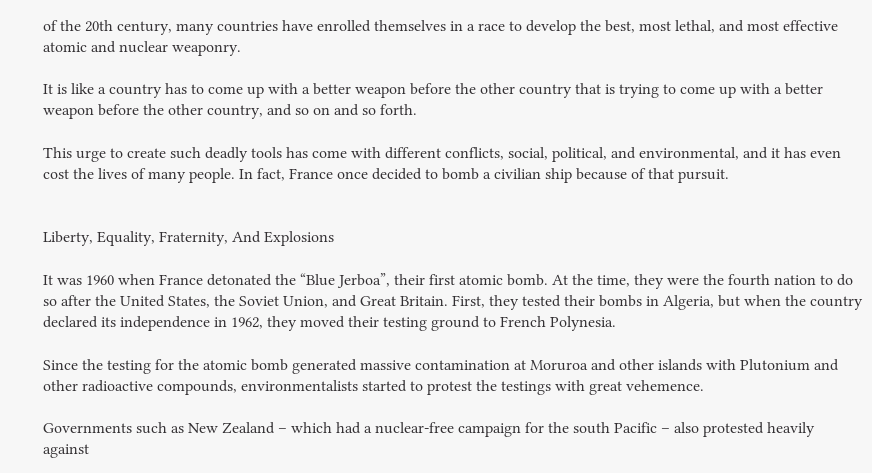of the 20th century, many countries have enrolled themselves in a race to develop the best, most lethal, and most effective atomic and nuclear weaponry.

It is like a country has to come up with a better weapon before the other country that is trying to come up with a better weapon before the other country, and so on and so forth.

This urge to create such deadly tools has come with different conflicts, social, political, and environmental, and it has even cost the lives of many people. In fact, France once decided to bomb a civilian ship because of that pursuit.


Liberty, Equality, Fraternity, And Explosions

It was 1960 when France detonated the “Blue Jerboa”, their first atomic bomb. At the time, they were the fourth nation to do so after the United States, the Soviet Union, and Great Britain. First, they tested their bombs in Algeria, but when the country declared its independence in 1962, they moved their testing ground to French Polynesia.

Since the testing for the atomic bomb generated massive contamination at Moruroa and other islands with Plutonium and other radioactive compounds, environmentalists started to protest the testings with great vehemence.

Governments such as New Zealand – which had a nuclear-free campaign for the south Pacific – also protested heavily against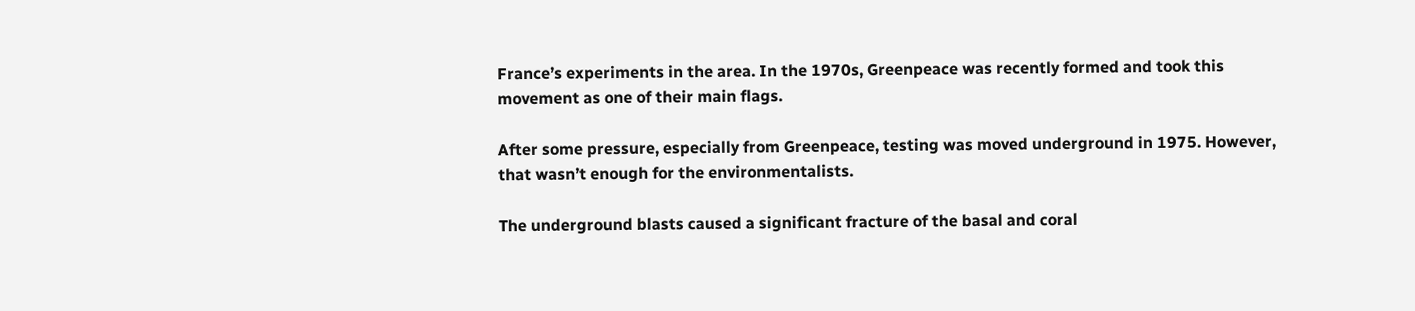France’s experiments in the area. In the 1970s, Greenpeace was recently formed and took this movement as one of their main flags.

After some pressure, especially from Greenpeace, testing was moved underground in 1975. However, that wasn’t enough for the environmentalists.

The underground blasts caused a significant fracture of the basal and coral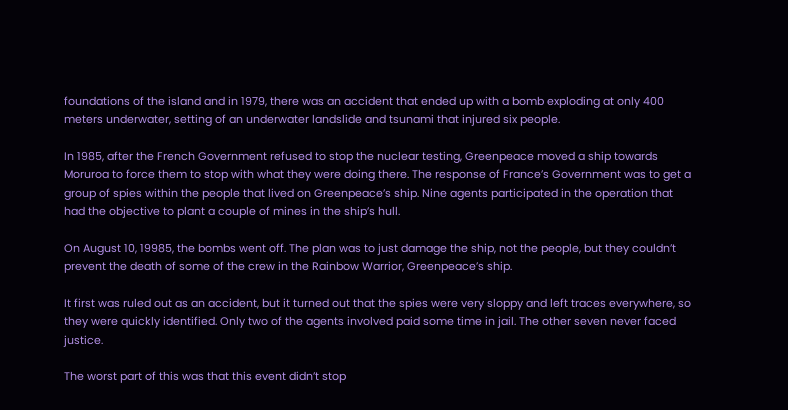foundations of the island and in 1979, there was an accident that ended up with a bomb exploding at only 400 meters underwater, setting of an underwater landslide and tsunami that injured six people.

In 1985, after the French Government refused to stop the nuclear testing, Greenpeace moved a ship towards Moruroa to force them to stop with what they were doing there. The response of France’s Government was to get a group of spies within the people that lived on Greenpeace’s ship. Nine agents participated in the operation that had the objective to plant a couple of mines in the ship’s hull.

On August 10, 19985, the bombs went off. The plan was to just damage the ship, not the people, but they couldn’t prevent the death of some of the crew in the Rainbow Warrior, Greenpeace’s ship.

It first was ruled out as an accident, but it turned out that the spies were very sloppy and left traces everywhere, so they were quickly identified. Only two of the agents involved paid some time in jail. The other seven never faced justice.

The worst part of this was that this event didn’t stop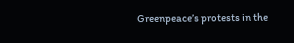Greenpeace’s protests in the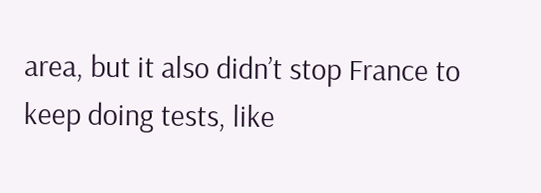area, but it also didn’t stop France to keep doing tests, like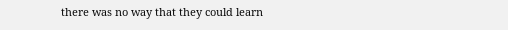there was no way that they could learn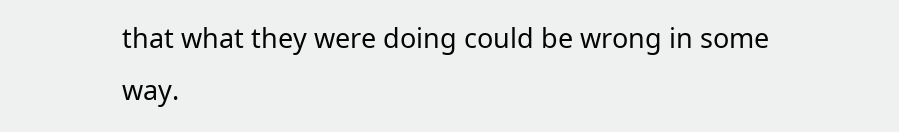that what they were doing could be wrong in some way.